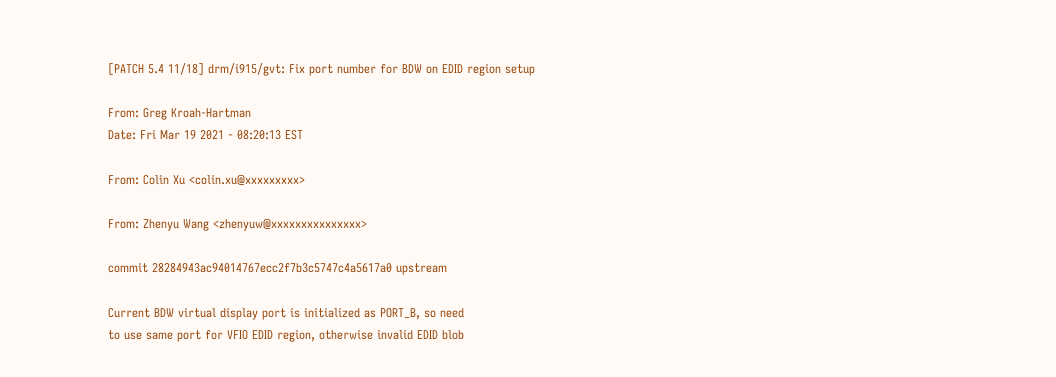[PATCH 5.4 11/18] drm/i915/gvt: Fix port number for BDW on EDID region setup

From: Greg Kroah-Hartman
Date: Fri Mar 19 2021 - 08:20:13 EST

From: Colin Xu <colin.xu@xxxxxxxxx>

From: Zhenyu Wang <zhenyuw@xxxxxxxxxxxxxxx>

commit 28284943ac94014767ecc2f7b3c5747c4a5617a0 upstream

Current BDW virtual display port is initialized as PORT_B, so need
to use same port for VFIO EDID region, otherwise invalid EDID blob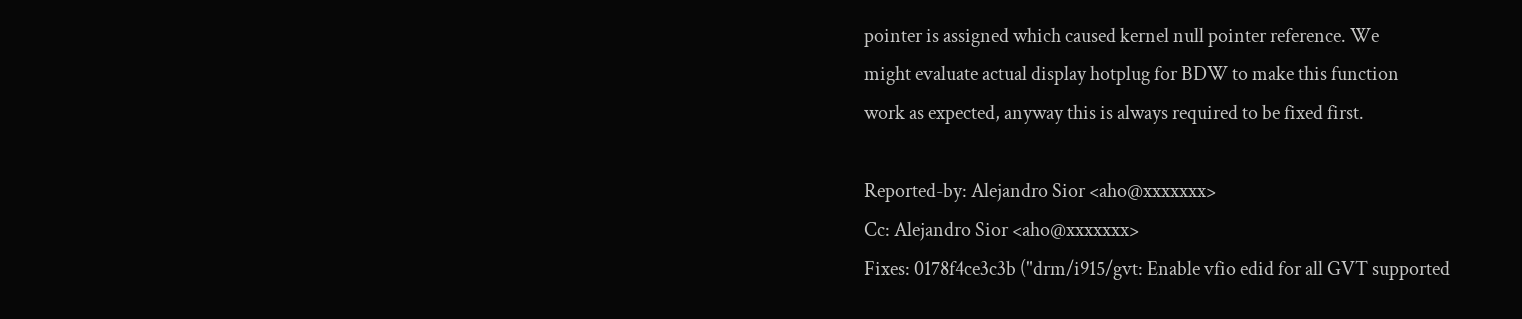pointer is assigned which caused kernel null pointer reference. We
might evaluate actual display hotplug for BDW to make this function
work as expected, anyway this is always required to be fixed first.

Reported-by: Alejandro Sior <aho@xxxxxxx>
Cc: Alejandro Sior <aho@xxxxxxx>
Fixes: 0178f4ce3c3b ("drm/i915/gvt: Enable vfio edid for all GVT supported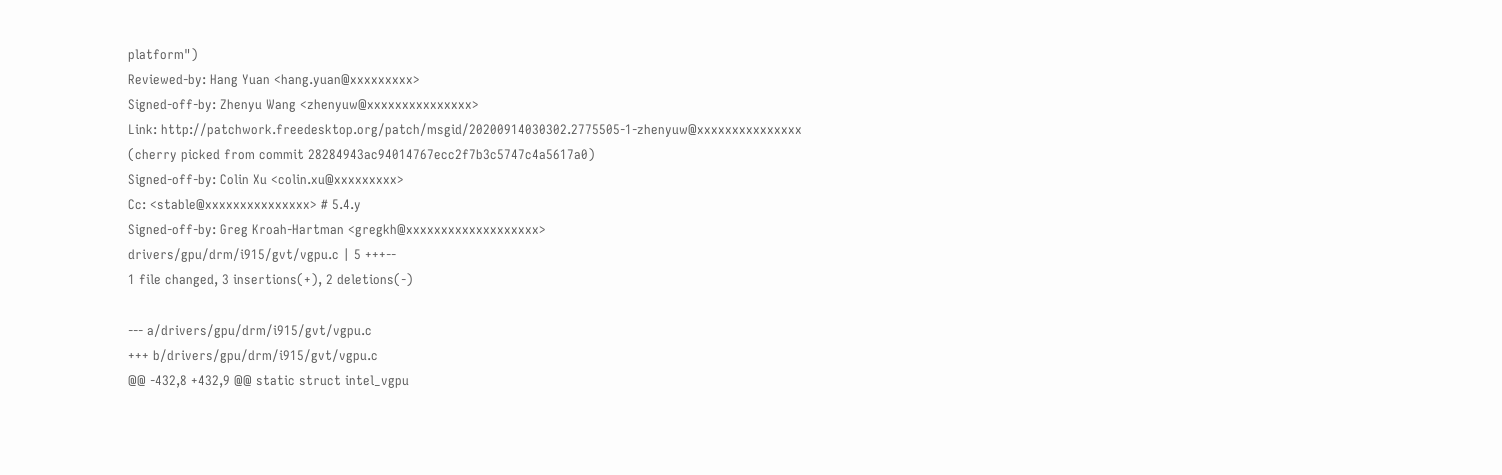platform")
Reviewed-by: Hang Yuan <hang.yuan@xxxxxxxxx>
Signed-off-by: Zhenyu Wang <zhenyuw@xxxxxxxxxxxxxxx>
Link: http://patchwork.freedesktop.org/patch/msgid/20200914030302.2775505-1-zhenyuw@xxxxxxxxxxxxxxx
(cherry picked from commit 28284943ac94014767ecc2f7b3c5747c4a5617a0)
Signed-off-by: Colin Xu <colin.xu@xxxxxxxxx>
Cc: <stable@xxxxxxxxxxxxxxx> # 5.4.y
Signed-off-by: Greg Kroah-Hartman <gregkh@xxxxxxxxxxxxxxxxxxx>
drivers/gpu/drm/i915/gvt/vgpu.c | 5 +++--
1 file changed, 3 insertions(+), 2 deletions(-)

--- a/drivers/gpu/drm/i915/gvt/vgpu.c
+++ b/drivers/gpu/drm/i915/gvt/vgpu.c
@@ -432,8 +432,9 @@ static struct intel_vgpu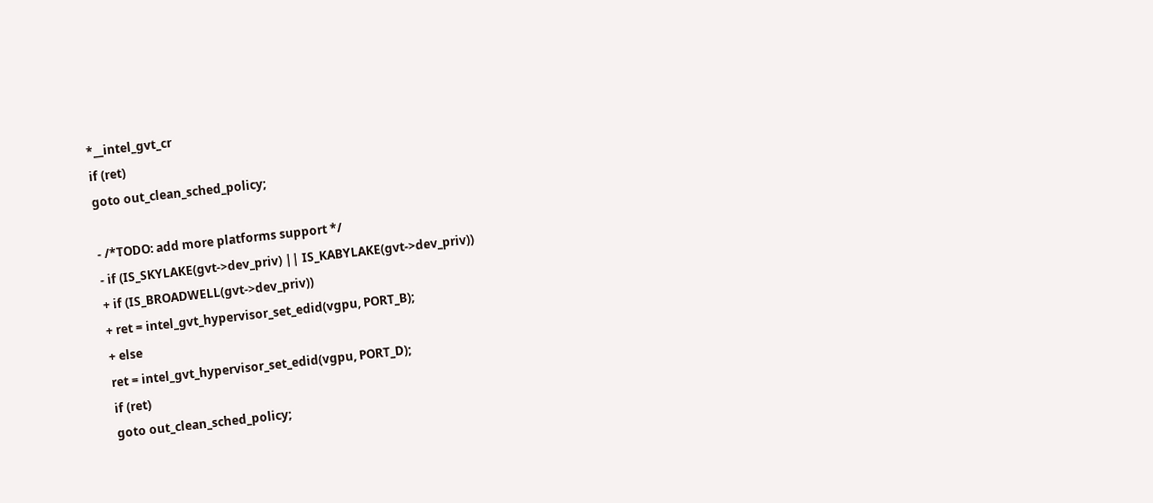*__intel_gvt_cr
if (ret)
goto out_clean_sched_policy;

- /*TODO: add more platforms support */
- if (IS_SKYLAKE(gvt->dev_priv) || IS_KABYLAKE(gvt->dev_priv))
+ if (IS_BROADWELL(gvt->dev_priv))
+ ret = intel_gvt_hypervisor_set_edid(vgpu, PORT_B);
+ else
ret = intel_gvt_hypervisor_set_edid(vgpu, PORT_D);
if (ret)
goto out_clean_sched_policy;